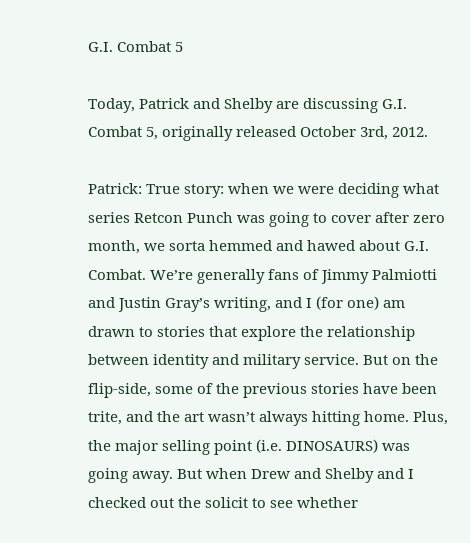G.I. Combat 5

Today, Patrick and Shelby are discussing G.I. Combat 5, originally released October 3rd, 2012.

Patrick: True story: when we were deciding what series Retcon Punch was going to cover after zero month, we sorta hemmed and hawed about G.I. Combat. We’re generally fans of Jimmy Palmiotti and Justin Gray’s writing, and I (for one) am drawn to stories that explore the relationship between identity and military service. But on the flip-side, some of the previous stories have been trite, and the art wasn’t always hitting home. Plus, the major selling point (i.e. DINOSAURS) was going away. But when Drew and Shelby and I checked out the solicit to see whether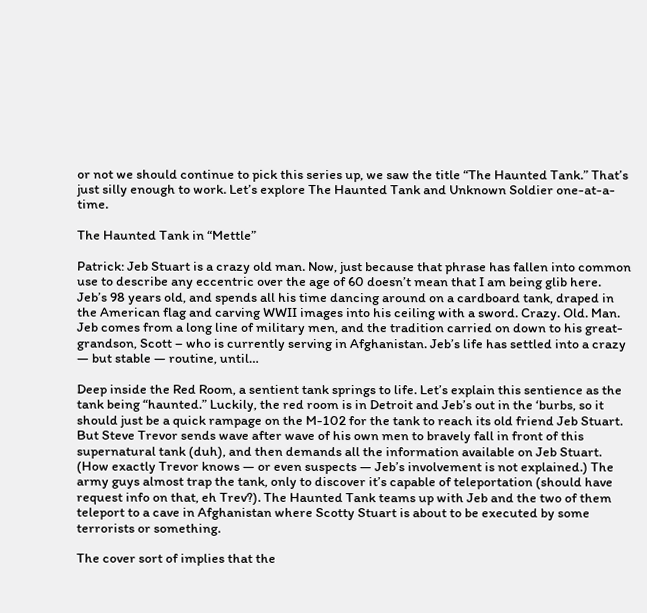or not we should continue to pick this series up, we saw the title “The Haunted Tank.” That’s just silly enough to work. Let’s explore The Haunted Tank and Unknown Soldier one-at-a-time.

The Haunted Tank in “Mettle”

Patrick: Jeb Stuart is a crazy old man. Now, just because that phrase has fallen into common use to describe any eccentric over the age of 60 doesn’t mean that I am being glib here. Jeb’s 98 years old, and spends all his time dancing around on a cardboard tank, draped in the American flag and carving WWII images into his ceiling with a sword. Crazy. Old. Man. Jeb comes from a long line of military men, and the tradition carried on down to his great-grandson, Scott – who is currently serving in Afghanistan. Jeb’s life has settled into a crazy — but stable — routine, until…

Deep inside the Red Room, a sentient tank springs to life. Let’s explain this sentience as the tank being “haunted.” Luckily, the red room is in Detroit and Jeb’s out in the ‘burbs, so it should just be a quick rampage on the M-102 for the tank to reach its old friend Jeb Stuart. But Steve Trevor sends wave after wave of his own men to bravely fall in front of this supernatural tank (duh), and then demands all the information available on Jeb Stuart. (How exactly Trevor knows — or even suspects — Jeb’s involvement is not explained.) The army guys almost trap the tank, only to discover it’s capable of teleportation (should have request info on that, eh Trev?). The Haunted Tank teams up with Jeb and the two of them teleport to a cave in Afghanistan where Scotty Stuart is about to be executed by some terrorists or something.

The cover sort of implies that the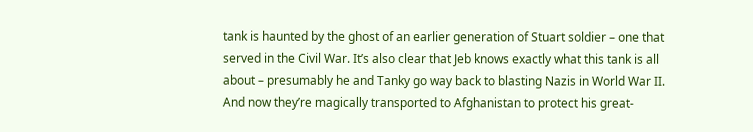tank is haunted by the ghost of an earlier generation of Stuart soldier – one that served in the Civil War. It’s also clear that Jeb knows exactly what this tank is all about – presumably he and Tanky go way back to blasting Nazis in World War II. And now they’re magically transported to Afghanistan to protect his great-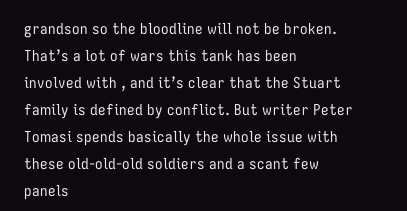grandson so the bloodline will not be broken. That’s a lot of wars this tank has been involved with , and it’s clear that the Stuart family is defined by conflict. But writer Peter Tomasi spends basically the whole issue with these old-old-old soldiers and a scant few panels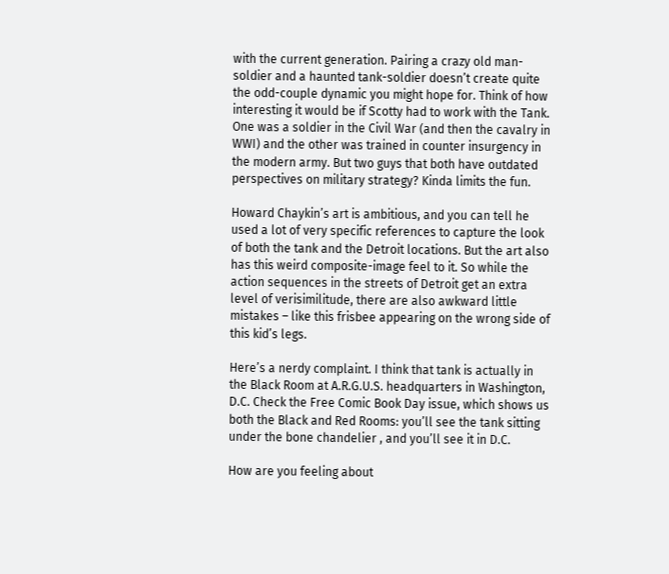with the current generation. Pairing a crazy old man-soldier and a haunted tank-soldier doesn’t create quite the odd-couple dynamic you might hope for. Think of how interesting it would be if Scotty had to work with the Tank. One was a soldier in the Civil War (and then the cavalry in WWI) and the other was trained in counter insurgency in the modern army. But two guys that both have outdated perspectives on military strategy? Kinda limits the fun.

Howard Chaykin’s art is ambitious, and you can tell he used a lot of very specific references to capture the look of both the tank and the Detroit locations. But the art also has this weird composite-image feel to it. So while the action sequences in the streets of Detroit get an extra level of verisimilitude, there are also awkward little mistakes – like this frisbee appearing on the wrong side of this kid’s legs.

Here’s a nerdy complaint. I think that tank is actually in the Black Room at A.R.G.U.S. headquarters in Washington, D.C. Check the Free Comic Book Day issue, which shows us both the Black and Red Rooms: you’ll see the tank sitting under the bone chandelier , and you’ll see it in D.C.

How are you feeling about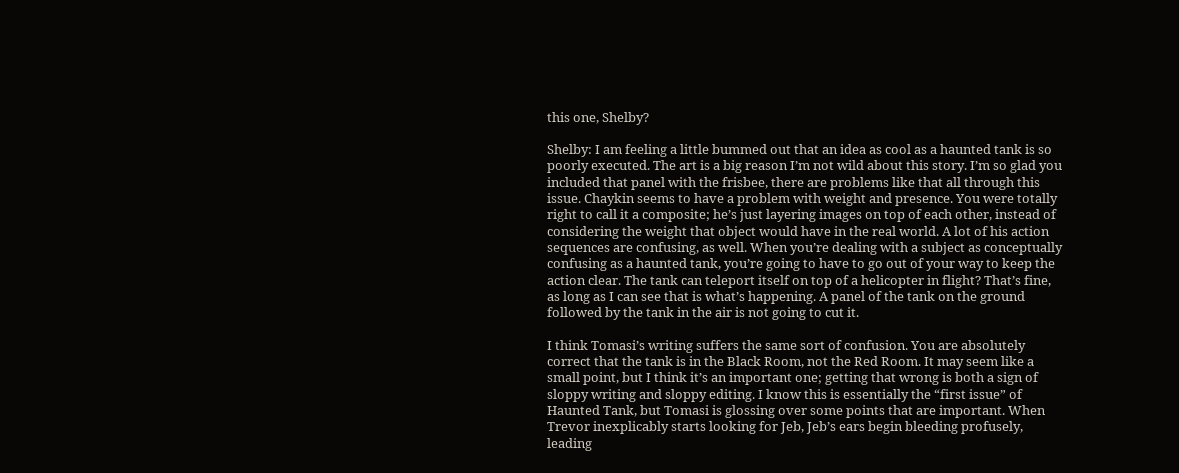this one, Shelby?

Shelby: I am feeling a little bummed out that an idea as cool as a haunted tank is so poorly executed. The art is a big reason I’m not wild about this story. I’m so glad you included that panel with the frisbee, there are problems like that all through this issue. Chaykin seems to have a problem with weight and presence. You were totally right to call it a composite; he’s just layering images on top of each other, instead of considering the weight that object would have in the real world. A lot of his action sequences are confusing, as well. When you’re dealing with a subject as conceptually confusing as a haunted tank, you’re going to have to go out of your way to keep the action clear. The tank can teleport itself on top of a helicopter in flight? That’s fine, as long as I can see that is what’s happening. A panel of the tank on the ground followed by the tank in the air is not going to cut it.

I think Tomasi’s writing suffers the same sort of confusion. You are absolutely correct that the tank is in the Black Room, not the Red Room. It may seem like a small point, but I think it’s an important one; getting that wrong is both a sign of sloppy writing and sloppy editing. I know this is essentially the “first issue” of Haunted Tank, but Tomasi is glossing over some points that are important. When Trevor inexplicably starts looking for Jeb, Jeb’s ears begin bleeding profusely, leading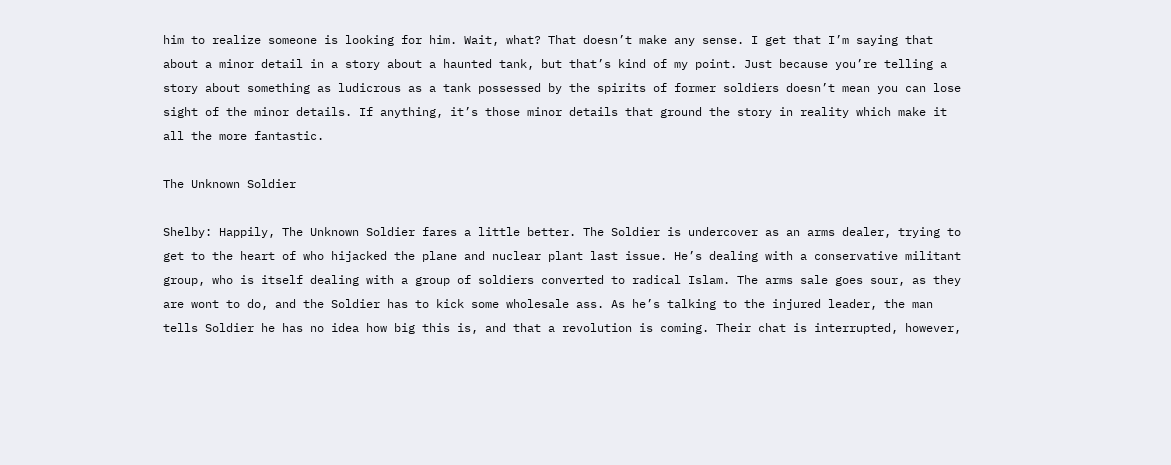him to realize someone is looking for him. Wait, what? That doesn’t make any sense. I get that I’m saying that about a minor detail in a story about a haunted tank, but that’s kind of my point. Just because you’re telling a story about something as ludicrous as a tank possessed by the spirits of former soldiers doesn’t mean you can lose sight of the minor details. If anything, it’s those minor details that ground the story in reality which make it all the more fantastic.

The Unknown Soldier

Shelby: Happily, The Unknown Soldier fares a little better. The Soldier is undercover as an arms dealer, trying to get to the heart of who hijacked the plane and nuclear plant last issue. He’s dealing with a conservative militant group, who is itself dealing with a group of soldiers converted to radical Islam. The arms sale goes sour, as they are wont to do, and the Soldier has to kick some wholesale ass. As he’s talking to the injured leader, the man tells Soldier he has no idea how big this is, and that a revolution is coming. Their chat is interrupted, however,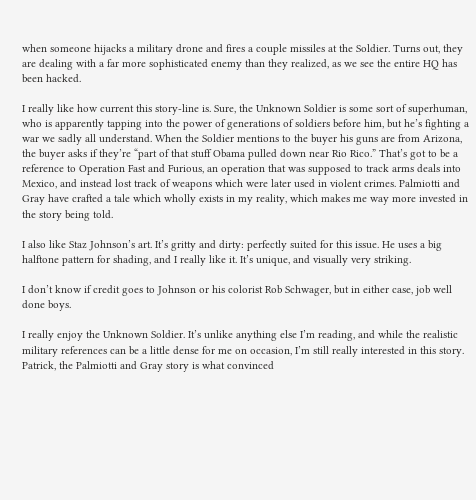when someone hijacks a military drone and fires a couple missiles at the Soldier. Turns out, they are dealing with a far more sophisticated enemy than they realized, as we see the entire HQ has been hacked.

I really like how current this story-line is. Sure, the Unknown Soldier is some sort of superhuman, who is apparently tapping into the power of generations of soldiers before him, but he’s fighting a war we sadly all understand. When the Soldier mentions to the buyer his guns are from Arizona, the buyer asks if they’re “part of that stuff Obama pulled down near Rio Rico.” That’s got to be a reference to Operation Fast and Furious, an operation that was supposed to track arms deals into Mexico, and instead lost track of weapons which were later used in violent crimes. Palmiotti and Gray have crafted a tale which wholly exists in my reality, which makes me way more invested in the story being told.

I also like Staz Johnson’s art. It’s gritty and dirty: perfectly suited for this issue. He uses a big halftone pattern for shading, and I really like it. It’s unique, and visually very striking.

I don’t know if credit goes to Johnson or his colorist Rob Schwager, but in either case, job well done boys.

I really enjoy the Unknown Soldier. It’s unlike anything else I’m reading, and while the realistic military references can be a little dense for me on occasion, I’m still really interested in this story. Patrick, the Palmiotti and Gray story is what convinced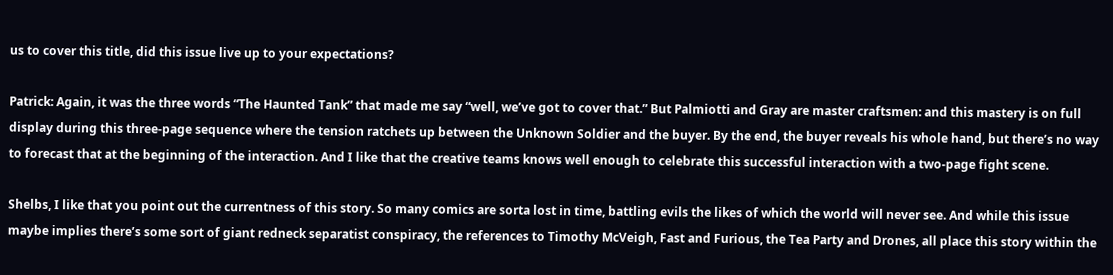us to cover this title, did this issue live up to your expectations?

Patrick: Again, it was the three words “The Haunted Tank” that made me say “well, we’ve got to cover that.” But Palmiotti and Gray are master craftsmen: and this mastery is on full display during this three-page sequence where the tension ratchets up between the Unknown Soldier and the buyer. By the end, the buyer reveals his whole hand, but there’s no way to forecast that at the beginning of the interaction. And I like that the creative teams knows well enough to celebrate this successful interaction with a two-page fight scene.

Shelbs, I like that you point out the currentness of this story. So many comics are sorta lost in time, battling evils the likes of which the world will never see. And while this issue maybe implies there’s some sort of giant redneck separatist conspiracy, the references to Timothy McVeigh, Fast and Furious, the Tea Party and Drones, all place this story within the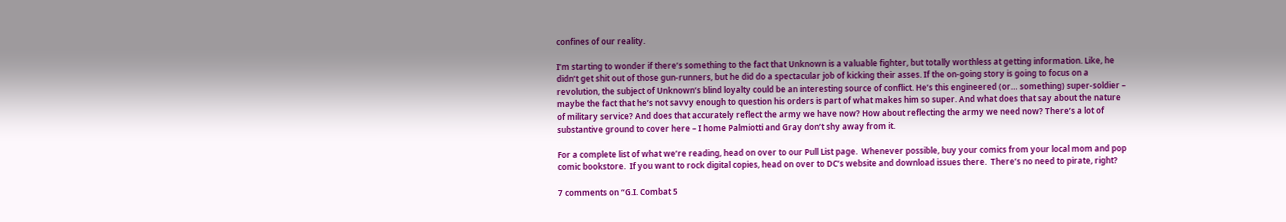confines of our reality.

I’m starting to wonder if there’s something to the fact that Unknown is a valuable fighter, but totally worthless at getting information. Like, he didn’t get shit out of those gun-runners, but he did do a spectacular job of kicking their asses. If the on-going story is going to focus on a revolution, the subject of Unknown’s blind loyalty could be an interesting source of conflict. He’s this engineered (or… something) super-soldier – maybe the fact that he’s not savvy enough to question his orders is part of what makes him so super. And what does that say about the nature of military service? And does that accurately reflect the army we have now? How about reflecting the army we need now? There’s a lot of substantive ground to cover here – I home Palmiotti and Gray don’t shy away from it.

For a complete list of what we’re reading, head on over to our Pull List page.  Whenever possible, buy your comics from your local mom and pop comic bookstore.  If you want to rock digital copies, head on over to DC’s website and download issues there.  There’s no need to pirate, right?

7 comments on “G.I. Combat 5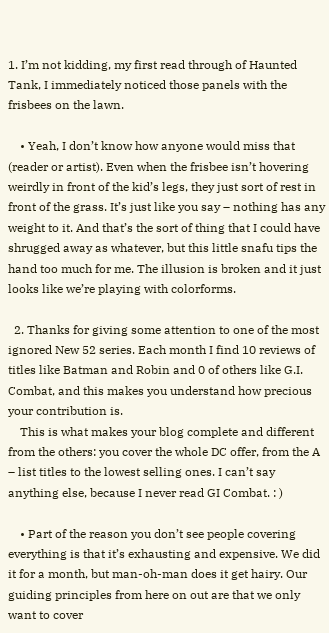1. I’m not kidding, my first read through of Haunted Tank, I immediately noticed those panels with the frisbees on the lawn.

    • Yeah, I don’t know how anyone would miss that (reader or artist). Even when the frisbee isn’t hovering weirdly in front of the kid’s legs, they just sort of rest in front of the grass. It’s just like you say – nothing has any weight to it. And that’s the sort of thing that I could have shrugged away as whatever, but this little snafu tips the hand too much for me. The illusion is broken and it just looks like we’re playing with colorforms.

  2. Thanks for giving some attention to one of the most ignored New 52 series. Each month I find 10 reviews of titles like Batman and Robin and 0 of others like G.I. Combat, and this makes you understand how precious your contribution is.
    This is what makes your blog complete and different from the others: you cover the whole DC offer, from the A – list titles to the lowest selling ones. I can’t say anything else, because I never read GI Combat. : )

    • Part of the reason you don’t see people covering everything is that it’s exhausting and expensive. We did it for a month, but man-oh-man does it get hairy. Our guiding principles from here on out are that we only want to cover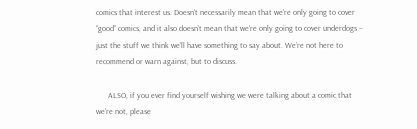comics that interest us. Doesn’t necessarily mean that we’re only going to cover “good” comics, and it also doesn’t mean that we’re only going to cover underdogs – just the stuff we think we’ll have something to say about. We’re not here to recommend or warn against, but to discuss.

      ALSO, if you ever find yourself wishing we were talking about a comic that we’re not, please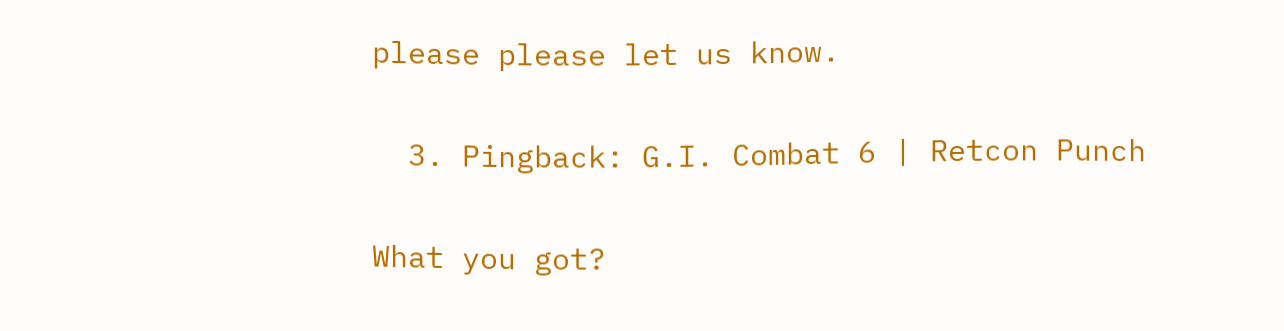please please let us know.

  3. Pingback: G.I. Combat 6 | Retcon Punch

What you got?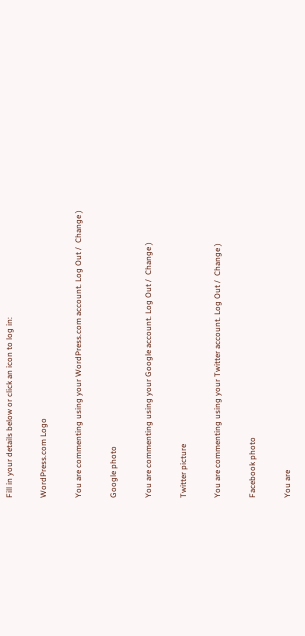Fill in your details below or click an icon to log in:

WordPress.com Logo

You are commenting using your WordPress.com account. Log Out /  Change )

Google photo

You are commenting using your Google account. Log Out /  Change )

Twitter picture

You are commenting using your Twitter account. Log Out /  Change )

Facebook photo

You are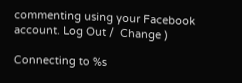commenting using your Facebook account. Log Out /  Change )

Connecting to %s